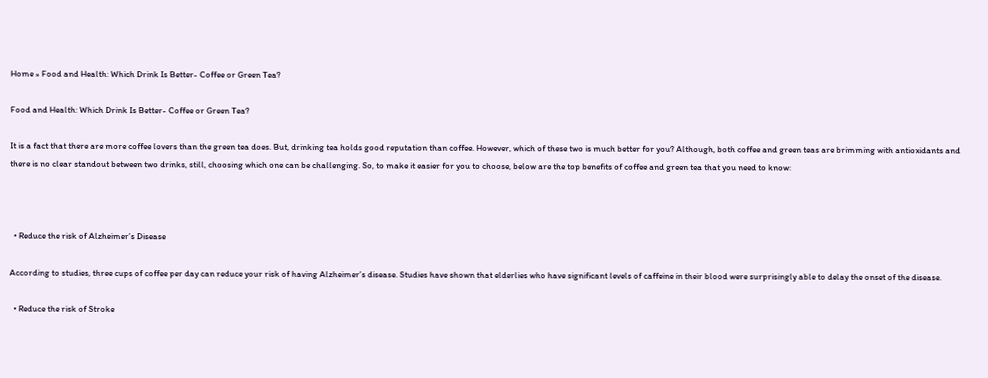Home » Food and Health: Which Drink Is Better- Coffee or Green Tea?

Food and Health: Which Drink Is Better- Coffee or Green Tea?

It is a fact that there are more coffee lovers than the green tea does. But, drinking tea holds good reputation than coffee. However, which of these two is much better for you? Although, both coffee and green teas are brimming with antioxidants and there is no clear standout between two drinks, still, choosing which one can be challenging. So, to make it easier for you to choose, below are the top benefits of coffee and green tea that you need to know:



  • Reduce the risk of Alzheimer’s Disease

According to studies, three cups of coffee per day can reduce your risk of having Alzheimer’s disease. Studies have shown that elderlies who have significant levels of caffeine in their blood were surprisingly able to delay the onset of the disease.

  • Reduce the risk of Stroke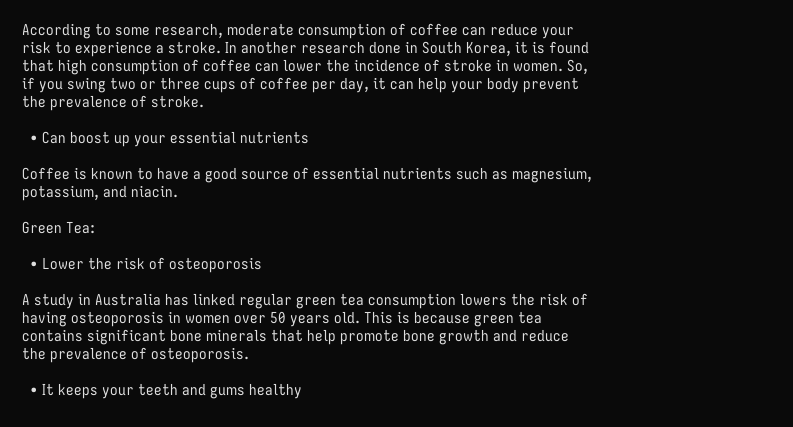According to some research, moderate consumption of coffee can reduce your risk to experience a stroke. In another research done in South Korea, it is found that high consumption of coffee can lower the incidence of stroke in women. So, if you swing two or three cups of coffee per day, it can help your body prevent the prevalence of stroke.

  • Can boost up your essential nutrients

Coffee is known to have a good source of essential nutrients such as magnesium, potassium, and niacin.

Green Tea:

  • Lower the risk of osteoporosis

A study in Australia has linked regular green tea consumption lowers the risk of having osteoporosis in women over 50 years old. This is because green tea contains significant bone minerals that help promote bone growth and reduce the prevalence of osteoporosis.

  • It keeps your teeth and gums healthy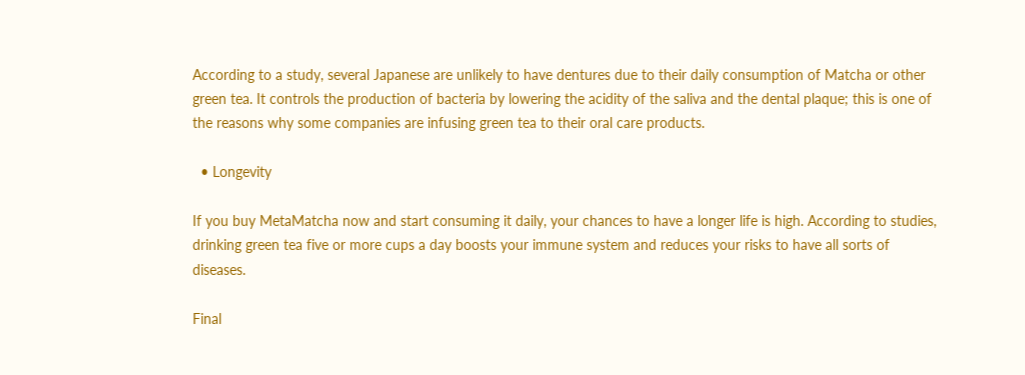According to a study, several Japanese are unlikely to have dentures due to their daily consumption of Matcha or other green tea. It controls the production of bacteria by lowering the acidity of the saliva and the dental plaque; this is one of the reasons why some companies are infusing green tea to their oral care products.

  • Longevity

If you buy MetaMatcha now and start consuming it daily, your chances to have a longer life is high. According to studies, drinking green tea five or more cups a day boosts your immune system and reduces your risks to have all sorts of diseases.

Final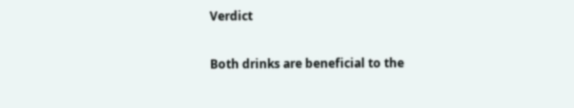Verdict

Both drinks are beneficial to the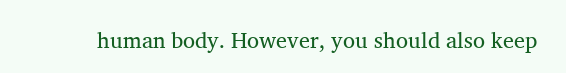human body. However, you should also keep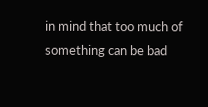in mind that too much of something can be bad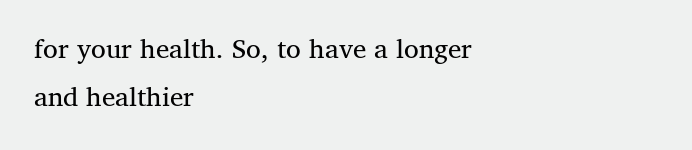for your health. So, to have a longer and healthier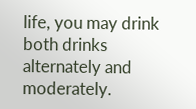life, you may drink both drinks alternately and moderately.